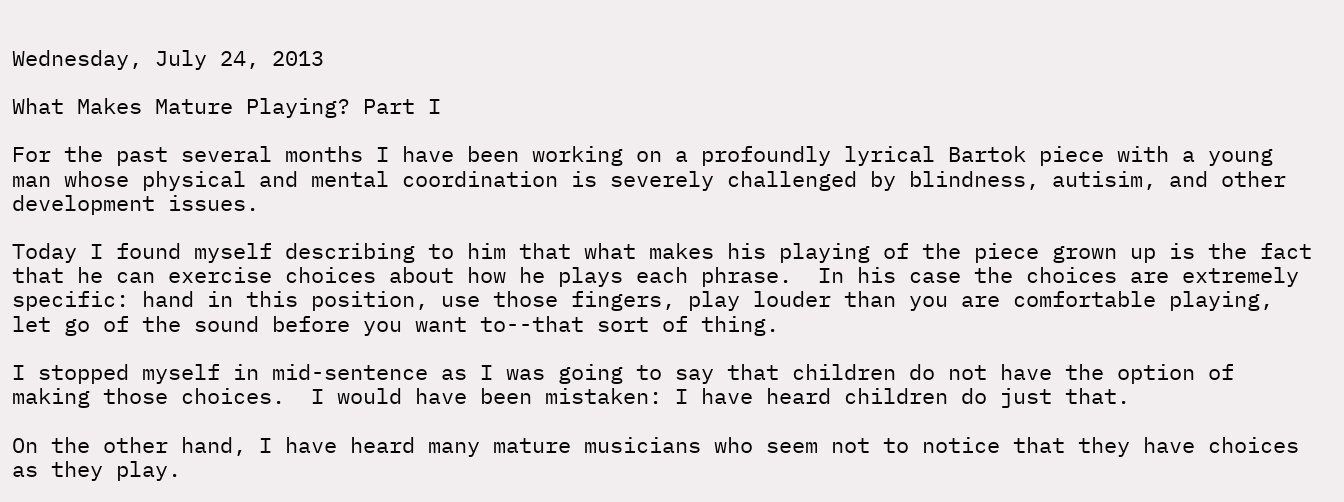Wednesday, July 24, 2013

What Makes Mature Playing? Part I

For the past several months I have been working on a profoundly lyrical Bartok piece with a young man whose physical and mental coordination is severely challenged by blindness, autisim, and other development issues.

Today I found myself describing to him that what makes his playing of the piece grown up is the fact that he can exercise choices about how he plays each phrase.  In his case the choices are extremely specific: hand in this position, use those fingers, play louder than you are comfortable playing, let go of the sound before you want to--that sort of thing.

I stopped myself in mid-sentence as I was going to say that children do not have the option of making those choices.  I would have been mistaken: I have heard children do just that.

On the other hand, I have heard many mature musicians who seem not to notice that they have choices as they play.